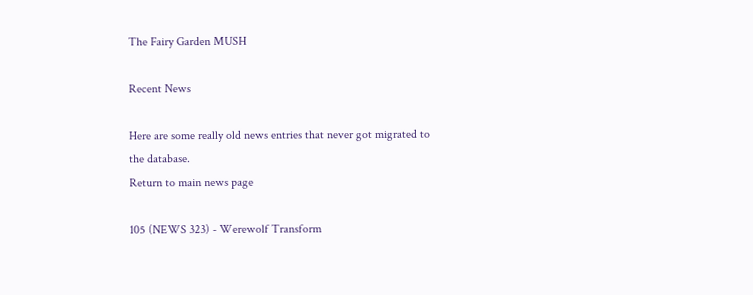The Fairy Garden MUSH

Recent News

Here are some really old news entries that never got migrated to the database.
Return to main news page

105 (NEWS 323) - Werewolf Transform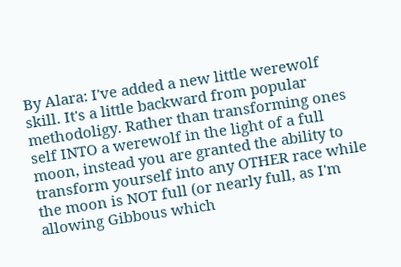By Alara: I've added a new little werewolf skill. It's a little backward from popular methodoligy. Rather than transforming ones self INTO a werewolf in the light of a full moon, instead you are granted the ability to transform yourself into any OTHER race while the moon is NOT full (or nearly full, as I'm allowing Gibbous which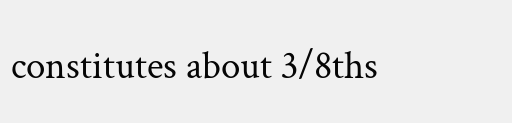constitutes about 3/8ths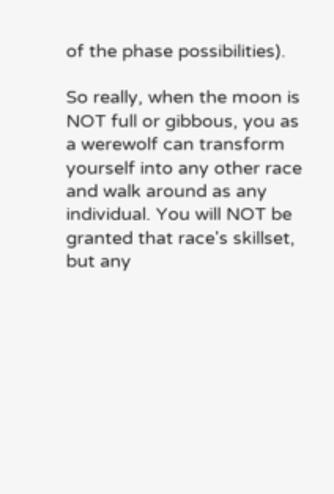of the phase possibilities).

So really, when the moon is NOT full or gibbous, you as a werewolf can transform yourself into any other race and walk around as any individual. You will NOT be granted that race's skillset, but any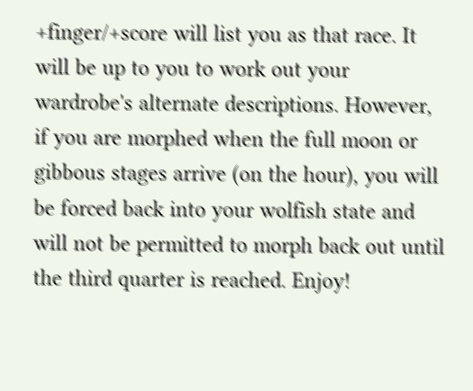+finger/+score will list you as that race. It will be up to you to work out your wardrobe's alternate descriptions. However, if you are morphed when the full moon or gibbous stages arrive (on the hour), you will be forced back into your wolfish state and will not be permitted to morph back out until the third quarter is reached. Enjoy!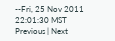--Fri, 25 Nov 2011 22:01:30 MST
Previous | Next